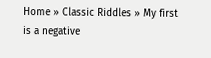Home » Classic Riddles » My first is a negative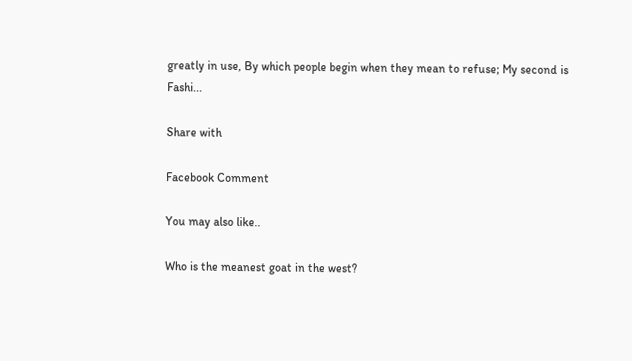greatly in use, By which people begin when they mean to refuse; My second is Fashi...

Share with

Facebook Comment

You may also like..

Who is the meanest goat in the west?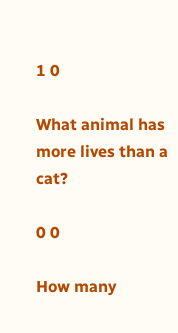1 0

What animal has more lives than a cat?

0 0

How many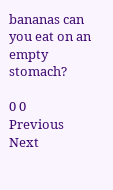bananas can you eat on an empty stomach?

0 0
Previous      Next